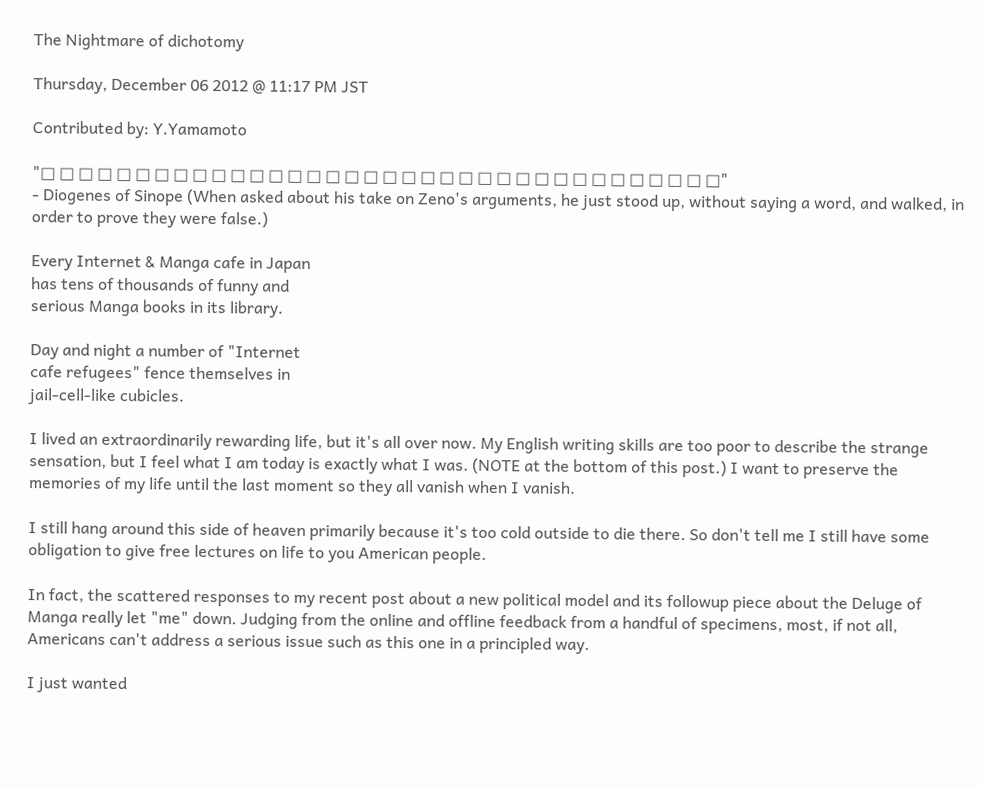The Nightmare of dichotomy

Thursday, December 06 2012 @ 11:17 PM JST

Contributed by: Y.Yamamoto

"□ □ □ □ □ □ □ □ □ □ □ □ □ □ □ □ □ □ □ □ □ □ □ □ □ □ □ □ □ □ □ □ □ □ □ □"
- Diogenes of Sinope (When asked about his take on Zeno's arguments, he just stood up, without saying a word, and walked, in order to prove they were false.)

Every Internet & Manga cafe in Japan
has tens of thousands of funny and
serious Manga books in its library.

Day and night a number of "Internet
cafe refugees" fence themselves in
jail-cell-like cubicles.

I lived an extraordinarily rewarding life, but it's all over now. My English writing skills are too poor to describe the strange sensation, but I feel what I am today is exactly what I was. (NOTE at the bottom of this post.) I want to preserve the memories of my life until the last moment so they all vanish when I vanish.

I still hang around this side of heaven primarily because it's too cold outside to die there. So don't tell me I still have some obligation to give free lectures on life to you American people.

In fact, the scattered responses to my recent post about a new political model and its followup piece about the Deluge of Manga really let "me" down. Judging from the online and offline feedback from a handful of specimens, most, if not all, Americans can't address a serious issue such as this one in a principled way.

I just wanted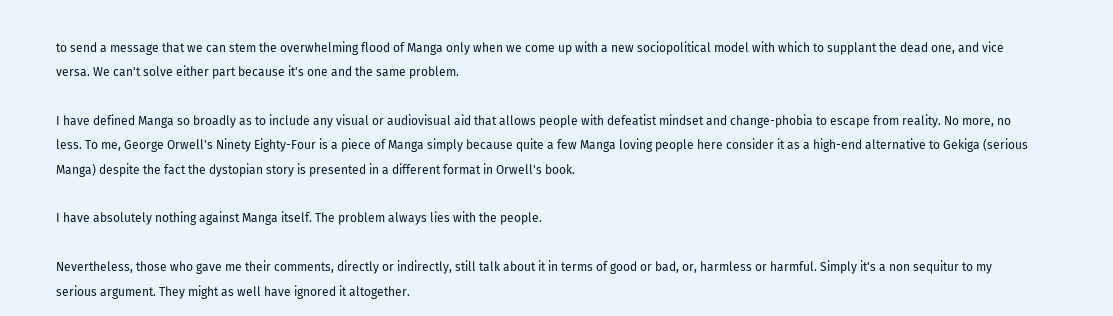to send a message that we can stem the overwhelming flood of Manga only when we come up with a new sociopolitical model with which to supplant the dead one, and vice versa. We can't solve either part because it's one and the same problem.

I have defined Manga so broadly as to include any visual or audiovisual aid that allows people with defeatist mindset and change-phobia to escape from reality. No more, no less. To me, George Orwell's Ninety Eighty-Four is a piece of Manga simply because quite a few Manga loving people here consider it as a high-end alternative to Gekiga (serious Manga) despite the fact the dystopian story is presented in a different format in Orwell's book.

I have absolutely nothing against Manga itself. The problem always lies with the people.

Nevertheless, those who gave me their comments, directly or indirectly, still talk about it in terms of good or bad, or, harmless or harmful. Simply it's a non sequitur to my serious argument. They might as well have ignored it altogether.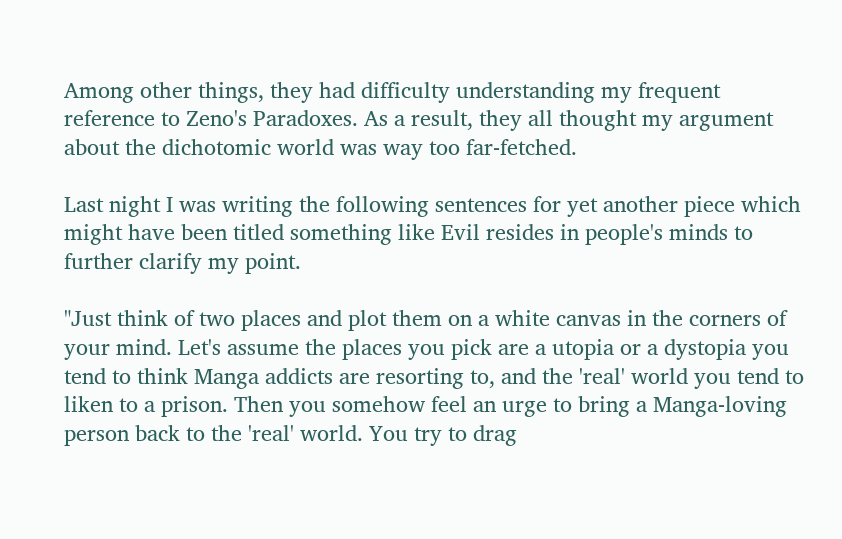Among other things, they had difficulty understanding my frequent reference to Zeno's Paradoxes. As a result, they all thought my argument about the dichotomic world was way too far-fetched.

Last night I was writing the following sentences for yet another piece which might have been titled something like Evil resides in people's minds to further clarify my point.

"Just think of two places and plot them on a white canvas in the corners of your mind. Let's assume the places you pick are a utopia or a dystopia you tend to think Manga addicts are resorting to, and the 'real' world you tend to liken to a prison. Then you somehow feel an urge to bring a Manga-loving person back to the 'real' world. You try to drag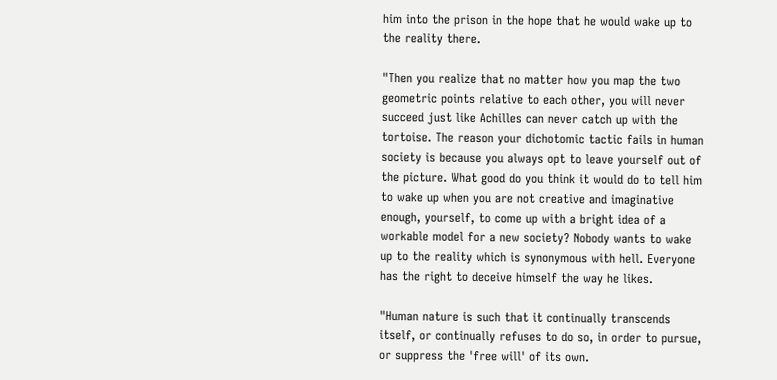him into the prison in the hope that he would wake up to the reality there.

"Then you realize that no matter how you map the two geometric points relative to each other, you will never succeed just like Achilles can never catch up with the tortoise. The reason your dichotomic tactic fails in human society is because you always opt to leave yourself out of the picture. What good do you think it would do to tell him to wake up when you are not creative and imaginative enough, yourself, to come up with a bright idea of a workable model for a new society? Nobody wants to wake up to the reality which is synonymous with hell. Everyone has the right to deceive himself the way he likes.

"Human nature is such that it continually transcends itself, or continually refuses to do so, in order to pursue, or suppress the 'free will' of its own.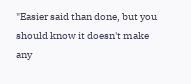"Easier said than done, but you should know it doesn't make any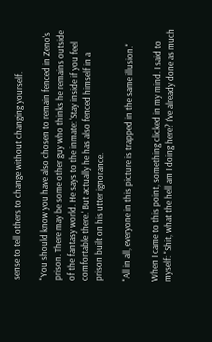sense to tell others to change without changing yourself.

"You should know you have also chosen to remain fenced in Zeno's prison. There may be some other guy who thinks he remains outside of the fantasy world. He says to the inmate: 'Stay inside if you feel comfortable there.' But actually he has also fenced himself in a prison built on his utter ignorance.

"All in all, everyone in this picture is trapped in the same illusion."

When I came to this point, something clicked in my mind. I said to myself: "Shit, what the hell am I doing here? I've already done as much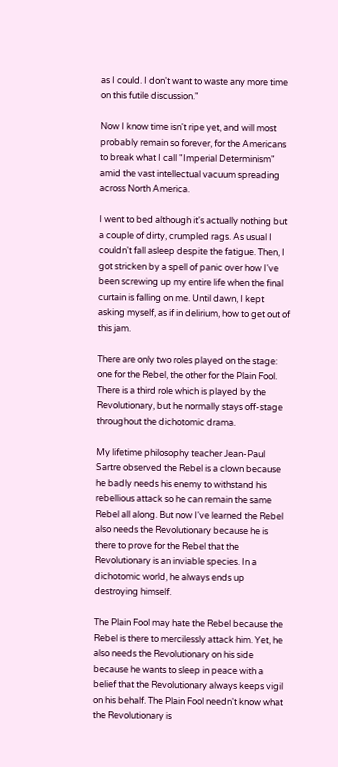as I could. I don't want to waste any more time on this futile discussion."

Now I know time isn't ripe yet, and will most probably remain so forever, for the Americans to break what I call "Imperial Determinism" amid the vast intellectual vacuum spreading across North America.

I went to bed although it's actually nothing but a couple of dirty, crumpled rags. As usual I couldn't fall asleep despite the fatigue. Then, I got stricken by a spell of panic over how I've been screwing up my entire life when the final curtain is falling on me. Until dawn, I kept asking myself, as if in delirium, how to get out of this jam.

There are only two roles played on the stage: one for the Rebel, the other for the Plain Fool. There is a third role which is played by the Revolutionary, but he normally stays off-stage throughout the dichotomic drama.

My lifetime philosophy teacher Jean-Paul Sartre observed the Rebel is a clown because he badly needs his enemy to withstand his rebellious attack so he can remain the same Rebel all along. But now I've learned the Rebel also needs the Revolutionary because he is there to prove for the Rebel that the Revolutionary is an inviable species. In a dichotomic world, he always ends up destroying himself.

The Plain Fool may hate the Rebel because the Rebel is there to mercilessly attack him. Yet, he also needs the Revolutionary on his side because he wants to sleep in peace with a belief that the Revolutionary always keeps vigil on his behalf. The Plain Fool needn't know what the Revolutionary is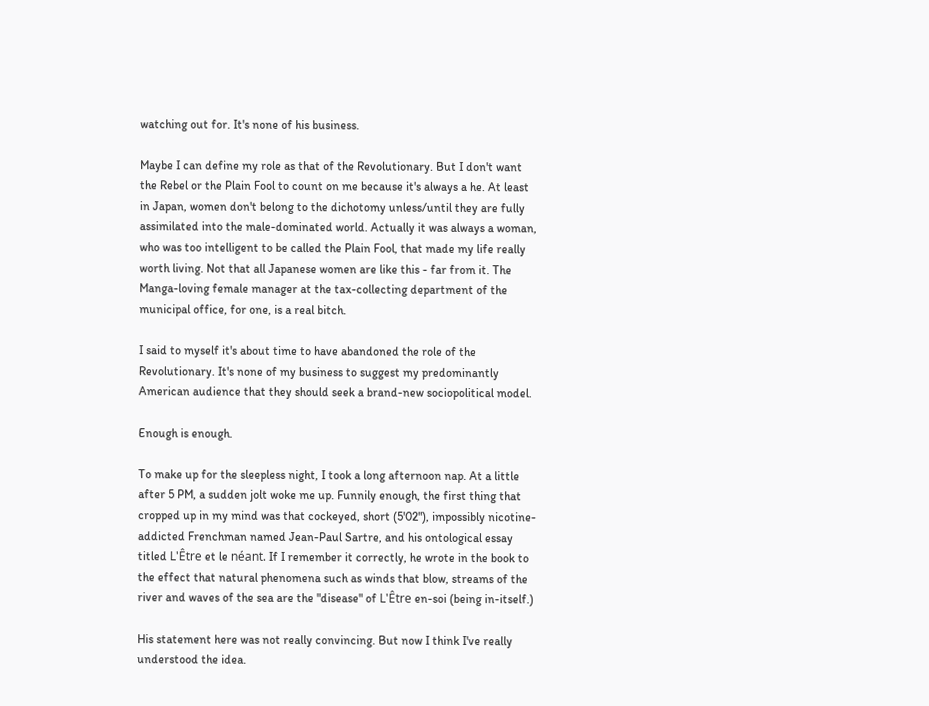watching out for. It's none of his business.

Maybe I can define my role as that of the Revolutionary. But I don't want the Rebel or the Plain Fool to count on me because it's always a he. At least in Japan, women don't belong to the dichotomy unless/until they are fully assimilated into the male-dominated world. Actually it was always a woman, who was too intelligent to be called the Plain Fool, that made my life really worth living. Not that all Japanese women are like this - far from it. The Manga-loving female manager at the tax-collecting department of the municipal office, for one, is a real bitch.

I said to myself it's about time to have abandoned the role of the Revolutionary. It's none of my business to suggest my predominantly American audience that they should seek a brand-new sociopolitical model.

Enough is enough.

To make up for the sleepless night, I took a long afternoon nap. At a little after 5 PM, a sudden jolt woke me up. Funnily enough, the first thing that cropped up in my mind was that cockeyed, short (5'02"), impossibly nicotine-addicted Frenchman named Jean-Paul Sartre, and his ontological essay titled L'Être et le néant. If I remember it correctly, he wrote in the book to the effect that natural phenomena such as winds that blow, streams of the river and waves of the sea are the "disease" of L'Être en-soi (being in-itself.)

His statement here was not really convincing. But now I think I've really understood the idea.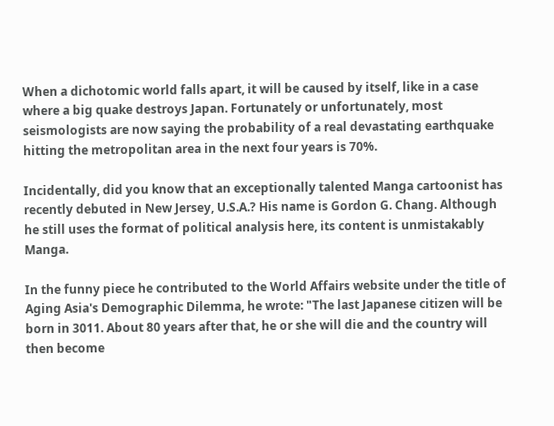When a dichotomic world falls apart, it will be caused by itself, like in a case where a big quake destroys Japan. Fortunately or unfortunately, most seismologists are now saying the probability of a real devastating earthquake hitting the metropolitan area in the next four years is 70%.

Incidentally, did you know that an exceptionally talented Manga cartoonist has recently debuted in New Jersey, U.S.A.? His name is Gordon G. Chang. Although he still uses the format of political analysis here, its content is unmistakably Manga.

In the funny piece he contributed to the World Affairs website under the title of Aging Asia's Demographic Dilemma, he wrote: "The last Japanese citizen will be born in 3011. About 80 years after that, he or she will die and the country will then become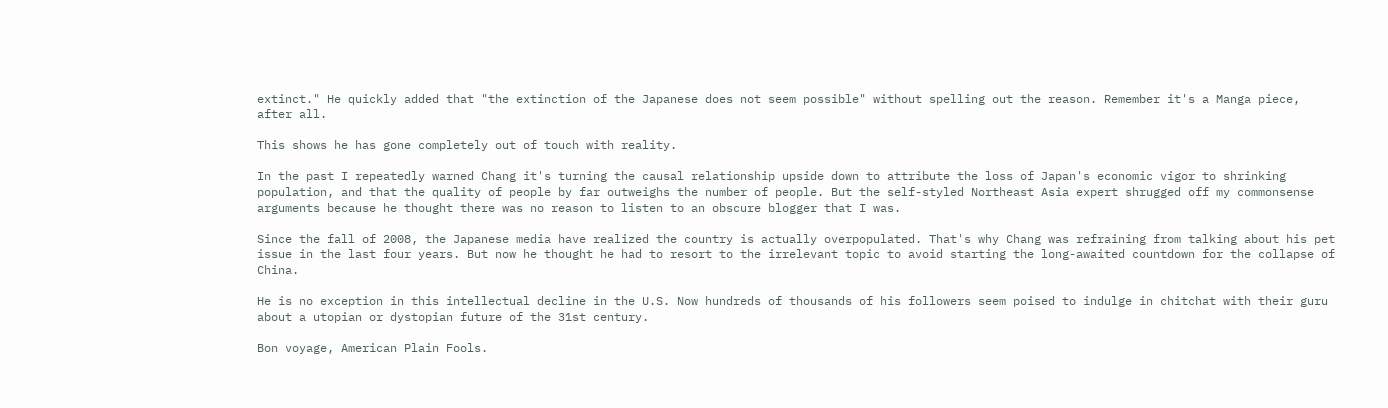extinct." He quickly added that "the extinction of the Japanese does not seem possible" without spelling out the reason. Remember it's a Manga piece, after all.

This shows he has gone completely out of touch with reality.

In the past I repeatedly warned Chang it's turning the causal relationship upside down to attribute the loss of Japan's economic vigor to shrinking population, and that the quality of people by far outweighs the number of people. But the self-styled Northeast Asia expert shrugged off my commonsense arguments because he thought there was no reason to listen to an obscure blogger that I was.

Since the fall of 2008, the Japanese media have realized the country is actually overpopulated. That's why Chang was refraining from talking about his pet issue in the last four years. But now he thought he had to resort to the irrelevant topic to avoid starting the long-awaited countdown for the collapse of China.

He is no exception in this intellectual decline in the U.S. Now hundreds of thousands of his followers seem poised to indulge in chitchat with their guru about a utopian or dystopian future of the 31st century.

Bon voyage, American Plain Fools.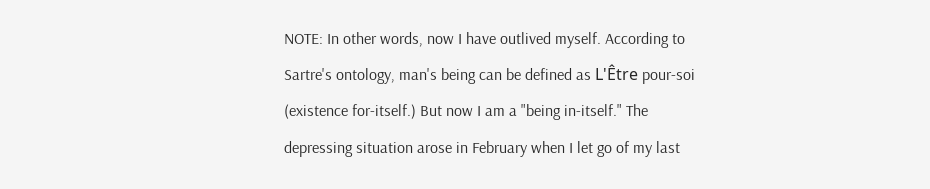NOTE: In other words, now I have outlived myself. According to Sartre's ontology, man's being can be defined as L'Être pour-soi (existence for-itself.) But now I am a "being in-itself." The depressing situation arose in February when I let go of my last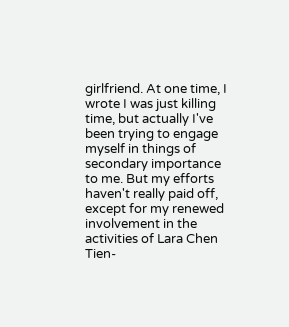girlfriend. At one time, I wrote I was just killing time, but actually I've been trying to engage myself in things of secondary importance to me. But my efforts haven't really paid off, except for my renewed involvement in the activities of Lara Chen Tien-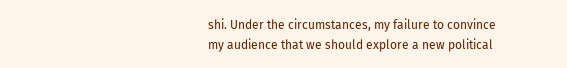shi. Under the circumstances, my failure to convince my audience that we should explore a new political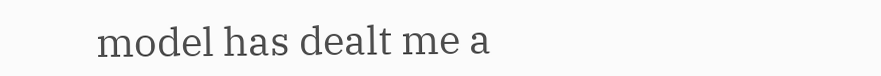model has dealt me a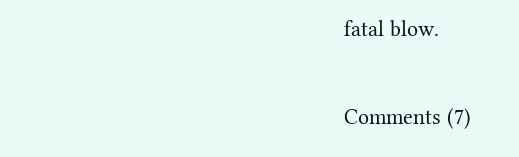fatal blow.

Comments (7)